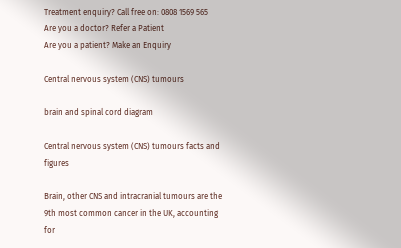Treatment enquiry? Call free on: 0808 1569 565
Are you a doctor? Refer a Patient
Are you a patient? Make an Enquiry

Central nervous system (CNS) tumours

brain and spinal cord diagram

Central nervous system (CNS) tumours facts and figures

Brain, other CNS and intracranial tumours are the 9th most common cancer in the UK, accounting for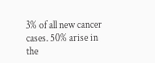3% of all new cancer cases. 50% arise in the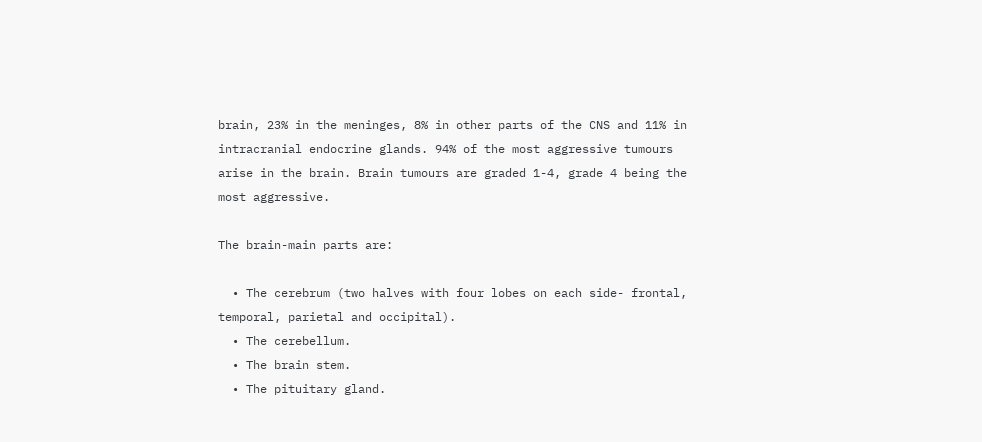brain, 23% in the meninges, 8% in other parts of the CNS and 11% in intracranial endocrine glands. 94% of the most aggressive tumours arise in the brain. Brain tumours are graded 1-4, grade 4 being the most aggressive.

The brain-main parts are:

  • The cerebrum (two halves with four lobes on each side- frontal, temporal, parietal and occipital).
  • The cerebellum.
  • The brain stem.
  • The pituitary gland.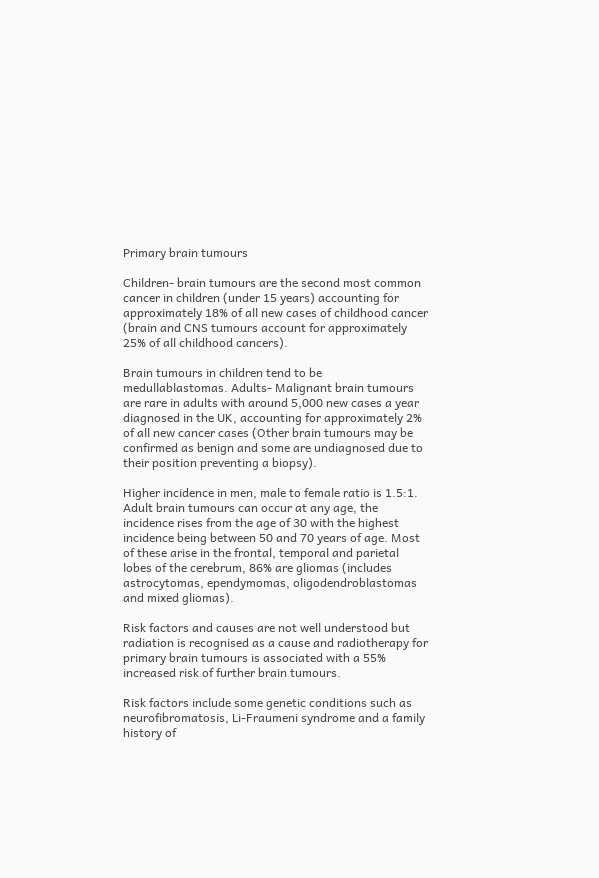Primary brain tumours

Children- brain tumours are the second most common cancer in children (under 15 years) accounting for approximately 18% of all new cases of childhood cancer (brain and CNS tumours account for approximately 25% of all childhood cancers).

Brain tumours in children tend to be medullablastomas. Adults- Malignant brain tumours are rare in adults with around 5,000 new cases a year diagnosed in the UK, accounting for approximately 2% of all new cancer cases (Other brain tumours may be confirmed as benign and some are undiagnosed due to their position preventing a biopsy).

Higher incidence in men, male to female ratio is 1.5:1. Adult brain tumours can occur at any age, the incidence rises from the age of 30 with the highest incidence being between 50 and 70 years of age. Most of these arise in the frontal, temporal and parietal lobes of the cerebrum, 86% are gliomas (includes astrocytomas, ependymomas, oligodendroblastomas and mixed gliomas).

Risk factors and causes are not well understood but radiation is recognised as a cause and radiotherapy for primary brain tumours is associated with a 55% increased risk of further brain tumours.

Risk factors include some genetic conditions such as neurofibromatosis, Li-Fraumeni syndrome and a family history of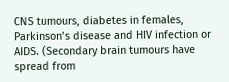CNS tumours, diabetes in females, Parkinson’s disease and HIV infection or AIDS. (Secondary brain tumours have spread from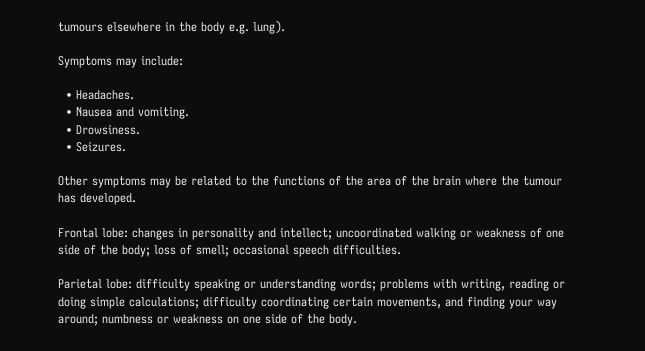tumours elsewhere in the body e.g. lung).

Symptoms may include:

  • Headaches.
  • Nausea and vomiting.
  • Drowsiness.
  • Seizures.

Other symptoms may be related to the functions of the area of the brain where the tumour has developed.

Frontal lobe: changes in personality and intellect; uncoordinated walking or weakness of one side of the body; loss of smell; occasional speech difficulties.

Parietal lobe: difficulty speaking or understanding words; problems with writing, reading or doing simple calculations; difficulty coordinating certain movements, and finding your way around; numbness or weakness on one side of the body.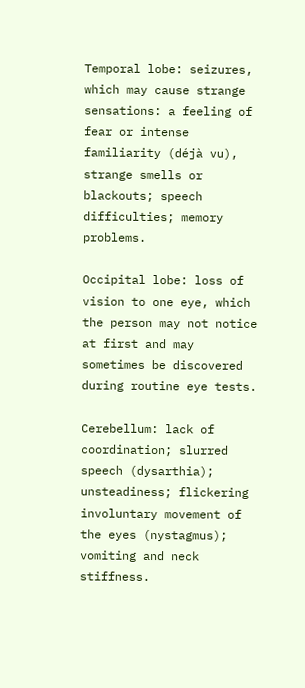Temporal lobe: seizures, which may cause strange sensations: a feeling of fear or intense familiarity (déjà vu), strange smells or blackouts; speech difficulties; memory problems.

Occipital lobe: loss of vision to one eye, which the person may not notice at first and may sometimes be discovered during routine eye tests.

Cerebellum: lack of coordination; slurred speech (dysarthia); unsteadiness; flickering involuntary movement of the eyes (nystagmus); vomiting and neck stiffness.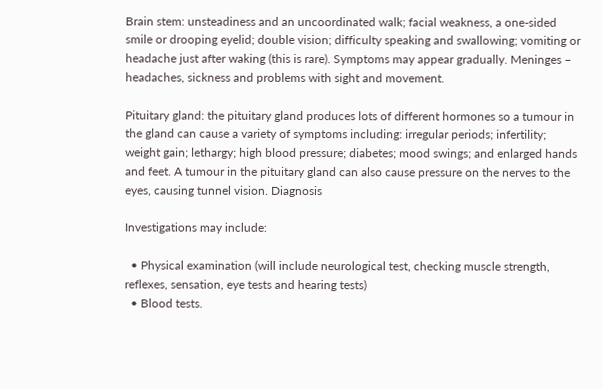Brain stem: unsteadiness and an uncoordinated walk; facial weakness, a one-sided smile or drooping eyelid; double vision; difficulty speaking and swallowing; vomiting or headache just after waking (this is rare). Symptoms may appear gradually. Meninges – headaches, sickness and problems with sight and movement.

Pituitary gland: the pituitary gland produces lots of different hormones so a tumour in the gland can cause a variety of symptoms including: irregular periods; infertility; weight gain; lethargy; high blood pressure; diabetes; mood swings; and enlarged hands and feet. A tumour in the pituitary gland can also cause pressure on the nerves to the eyes, causing tunnel vision. Diagnosis

Investigations may include:

  • Physical examination (will include neurological test, checking muscle strength, reflexes, sensation, eye tests and hearing tests)
  • Blood tests.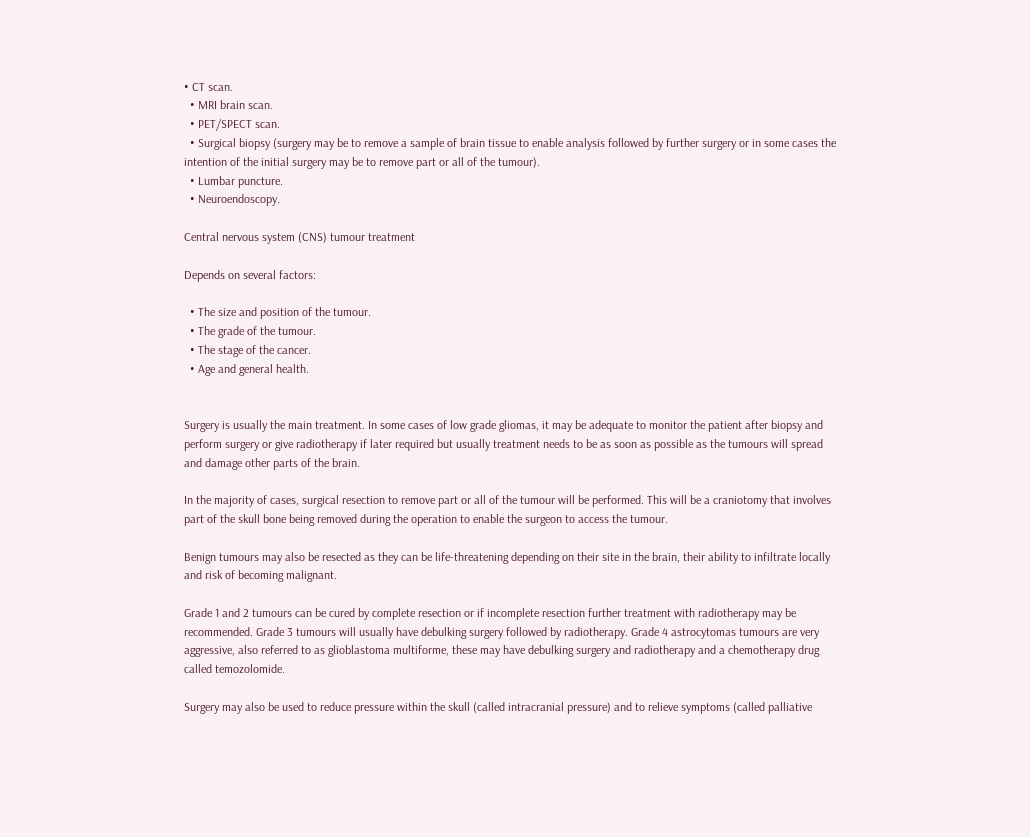• CT scan.
  • MRI brain scan.
  • PET/SPECT scan.
  • Surgical biopsy (surgery may be to remove a sample of brain tissue to enable analysis followed by further surgery or in some cases the intention of the initial surgery may be to remove part or all of the tumour).
  • Lumbar puncture.
  • Neuroendoscopy.

Central nervous system (CNS) tumour treatment

Depends on several factors:

  • The size and position of the tumour.
  • The grade of the tumour.
  • The stage of the cancer.
  • Age and general health.


Surgery is usually the main treatment. In some cases of low grade gliomas, it may be adequate to monitor the patient after biopsy and perform surgery or give radiotherapy if later required but usually treatment needs to be as soon as possible as the tumours will spread and damage other parts of the brain.

In the majority of cases, surgical resection to remove part or all of the tumour will be performed. This will be a craniotomy that involves part of the skull bone being removed during the operation to enable the surgeon to access the tumour.

Benign tumours may also be resected as they can be life-threatening depending on their site in the brain, their ability to infiltrate locally and risk of becoming malignant.

Grade 1 and 2 tumours can be cured by complete resection or if incomplete resection further treatment with radiotherapy may be recommended. Grade 3 tumours will usually have debulking surgery followed by radiotherapy. Grade 4 astrocytomas tumours are very aggressive, also referred to as glioblastoma multiforme, these may have debulking surgery and radiotherapy and a chemotherapy drug called temozolomide.

Surgery may also be used to reduce pressure within the skull (called intracranial pressure) and to relieve symptoms (called palliative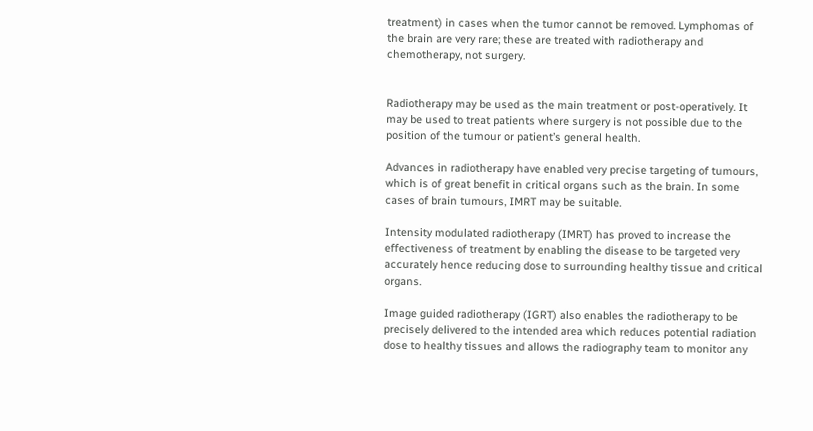treatment) in cases when the tumor cannot be removed. Lymphomas of the brain are very rare; these are treated with radiotherapy and chemotherapy, not surgery.


Radiotherapy may be used as the main treatment or post-operatively. It may be used to treat patients where surgery is not possible due to the position of the tumour or patient’s general health.

Advances in radiotherapy have enabled very precise targeting of tumours, which is of great benefit in critical organs such as the brain. In some cases of brain tumours, IMRT may be suitable.

Intensity modulated radiotherapy (IMRT) has proved to increase the effectiveness of treatment by enabling the disease to be targeted very accurately hence reducing dose to surrounding healthy tissue and critical organs.

Image guided radiotherapy (IGRT) also enables the radiotherapy to be precisely delivered to the intended area which reduces potential radiation dose to healthy tissues and allows the radiography team to monitor any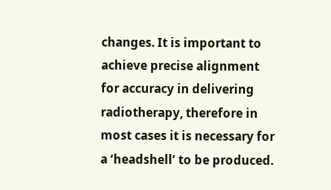changes. It is important to achieve precise alignment for accuracy in delivering radiotherapy, therefore in most cases it is necessary for a ‘headshell’ to be produced.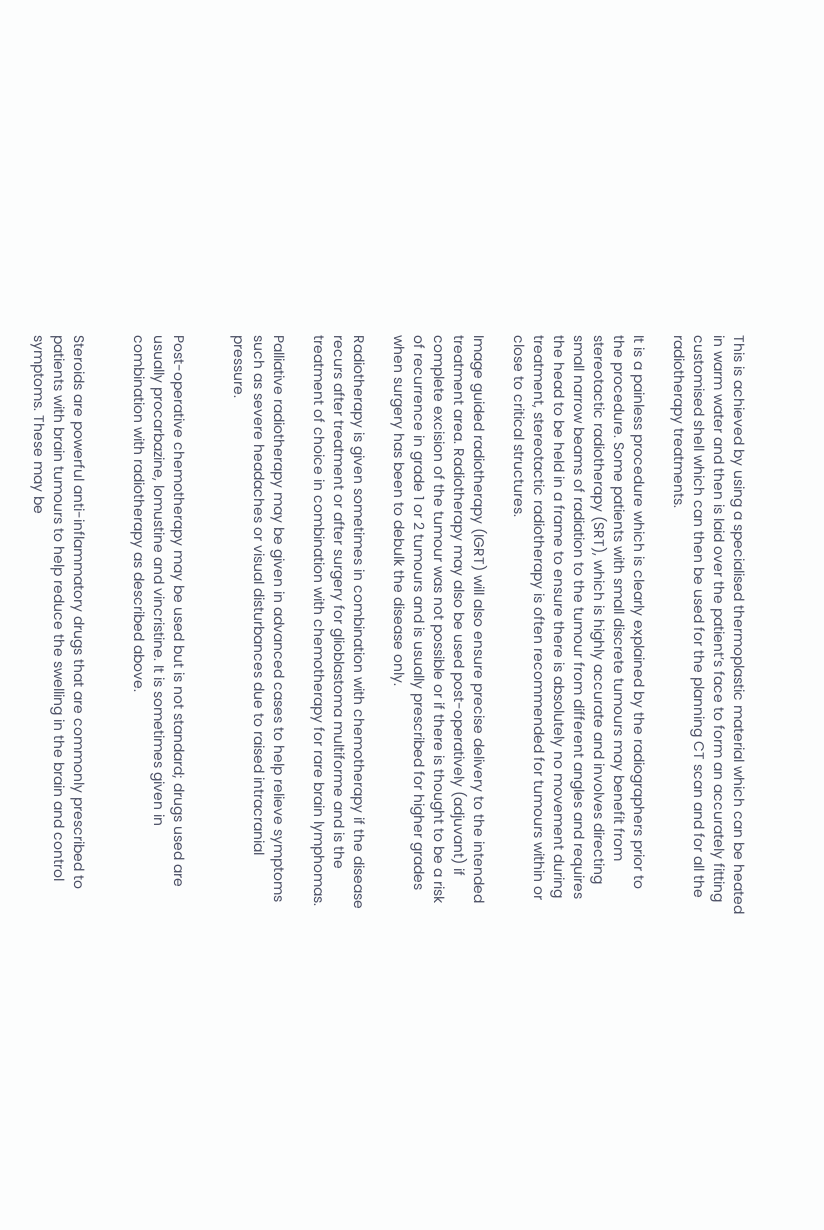This is achieved by using a specialised thermoplastic material which can be heated in warm water and then is laid over the patient’s face to form an accurately fitting customised shell which can then be used for the planning CT scan and for all the radiotherapy treatments.

It is a painless procedure which is clearly explained by the radiographers prior to the procedure. Some patients with small discrete tumours may benefit from stereotactic radiotherapy (SRT), which is highly accurate and involves directing small narrow beams of radiation to the tumour from different angles and requires the head to be held in a frame to ensure there is absolutely no movement during treatment, stereotactic radiotherapy is often recommended for tumours within or close to critical structures.

Image guided radiotherapy (IGRT) will also ensure precise delivery to the intended treatment area. Radiotherapy may also be used post-operatively (adjuvant) if complete excision of the tumour was not possible or if there is thought to be a risk of recurrence in grade 1 or 2 tumours and is usually prescribed for higher grades when surgery has been to debulk the disease only.

Radiotherapy is given sometimes in combination with chemotherapy if the disease recurs after treatment or after surgery for glioblastoma multiforme and is the treatment of choice in combination with chemotherapy for rare brain lymphomas.

Palliative radiotherapy may be given in advanced cases to help relieve symptoms such as severe headaches or visual disturbances due to raised intracranial pressure.


Post-operative chemotherapy may be used but is not standard; drugs used are usually procarbazine, lomustine and vincristine. It is sometimes given in combination with radiotherapy as described above.


Steroids are powerful anti-inflammatory drugs that are commonly prescribed to patients with brain tumours to help reduce the swelling in the brain and control symptoms. These may be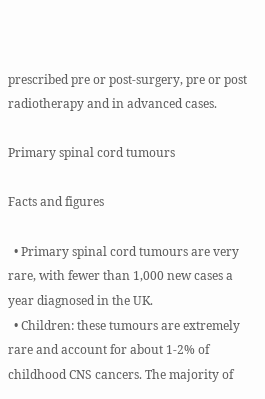prescribed pre or post-surgery, pre or post radiotherapy and in advanced cases.

Primary spinal cord tumours

Facts and figures

  • Primary spinal cord tumours are very rare, with fewer than 1,000 new cases a year diagnosed in the UK.
  • Children: these tumours are extremely rare and account for about 1-2% of childhood CNS cancers. The majority of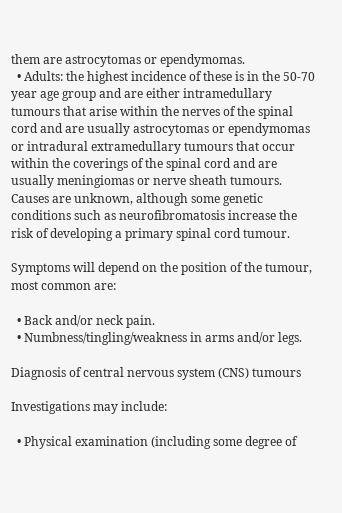them are astrocytomas or ependymomas.
  • Adults: the highest incidence of these is in the 50-70 year age group and are either intramedullary tumours that arise within the nerves of the spinal cord and are usually astrocytomas or ependymomas or intradural extramedullary tumours that occur within the coverings of the spinal cord and are usually meningiomas or nerve sheath tumours. Causes are unknown, although some genetic conditions such as neurofibromatosis increase the risk of developing a primary spinal cord tumour.

Symptoms will depend on the position of the tumour, most common are:

  • Back and/or neck pain.
  • Numbness/tingling/weakness in arms and/or legs.

Diagnosis of central nervous system (CNS) tumours

Investigations may include:

  • Physical examination (including some degree of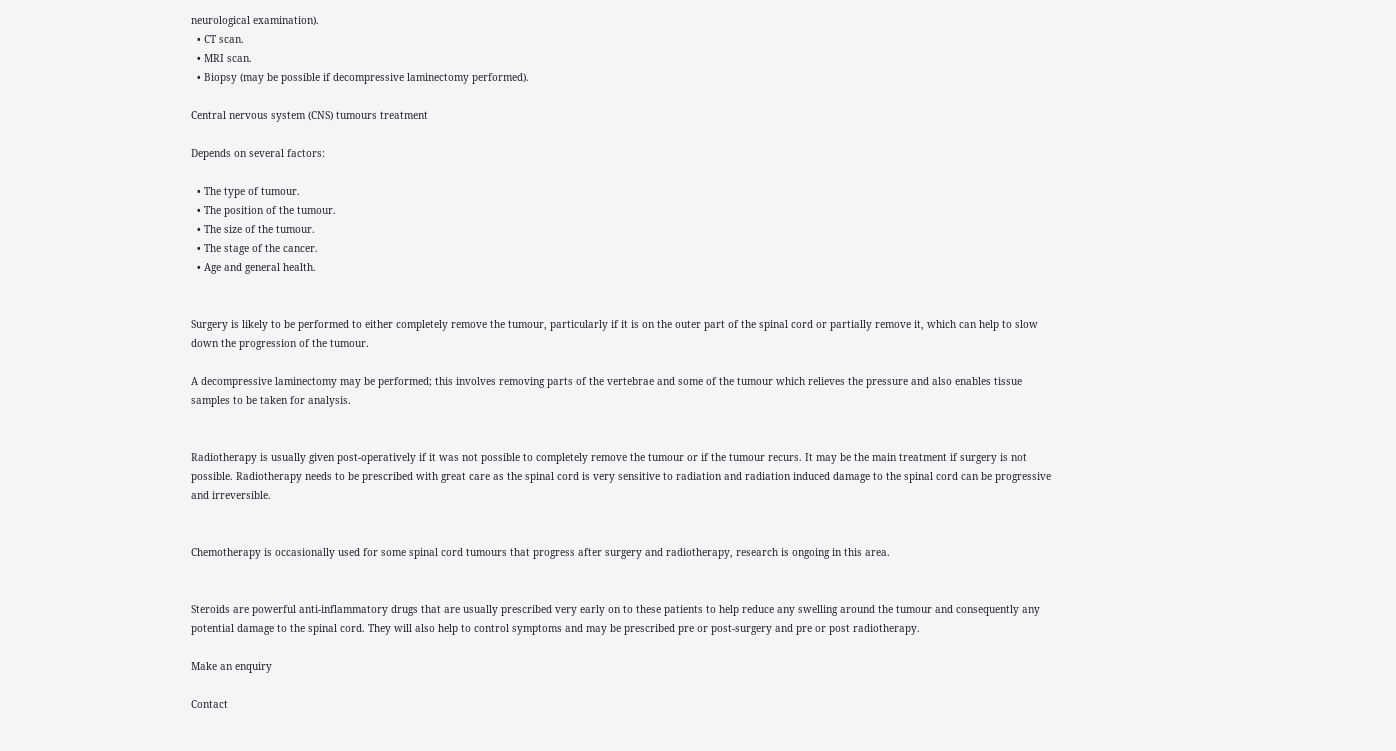neurological examination).
  • CT scan.
  • MRI scan.
  • Biopsy (may be possible if decompressive laminectomy performed).

Central nervous system (CNS) tumours treatment

Depends on several factors:

  • The type of tumour.
  • The position of the tumour.
  • The size of the tumour.
  • The stage of the cancer.
  • Age and general health.


Surgery is likely to be performed to either completely remove the tumour, particularly if it is on the outer part of the spinal cord or partially remove it, which can help to slow down the progression of the tumour.

A decompressive laminectomy may be performed; this involves removing parts of the vertebrae and some of the tumour which relieves the pressure and also enables tissue samples to be taken for analysis.


Radiotherapy is usually given post-operatively if it was not possible to completely remove the tumour or if the tumour recurs. It may be the main treatment if surgery is not possible. Radiotherapy needs to be prescribed with great care as the spinal cord is very sensitive to radiation and radiation induced damage to the spinal cord can be progressive and irreversible.


Chemotherapy is occasionally used for some spinal cord tumours that progress after surgery and radiotherapy, research is ongoing in this area.


Steroids are powerful anti-inflammatory drugs that are usually prescribed very early on to these patients to help reduce any swelling around the tumour and consequently any potential damage to the spinal cord. They will also help to control symptoms and may be prescribed pre or post-surgery and pre or post radiotherapy.

Make an enquiry

Contact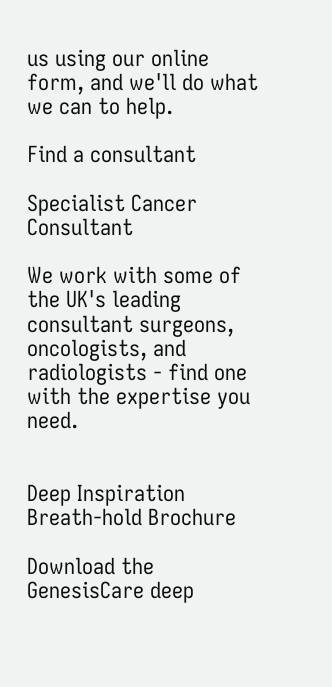us using our online form, and we'll do what we can to help.

Find a consultant

Specialist Cancer Consultant

We work with some of the UK's leading consultant surgeons, oncologists, and radiologists - find one with the expertise you need.


Deep Inspiration Breath-hold Brochure

Download the GenesisCare deep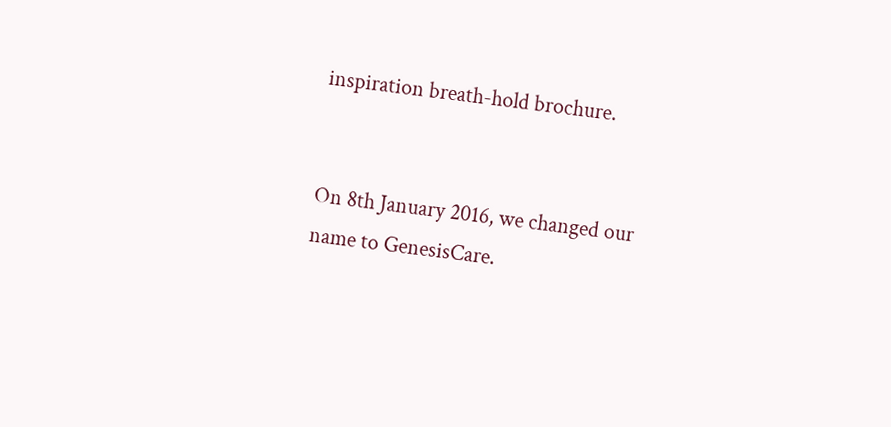inspiration breath-hold brochure.


On 8th January 2016, we changed our name to GenesisCare.